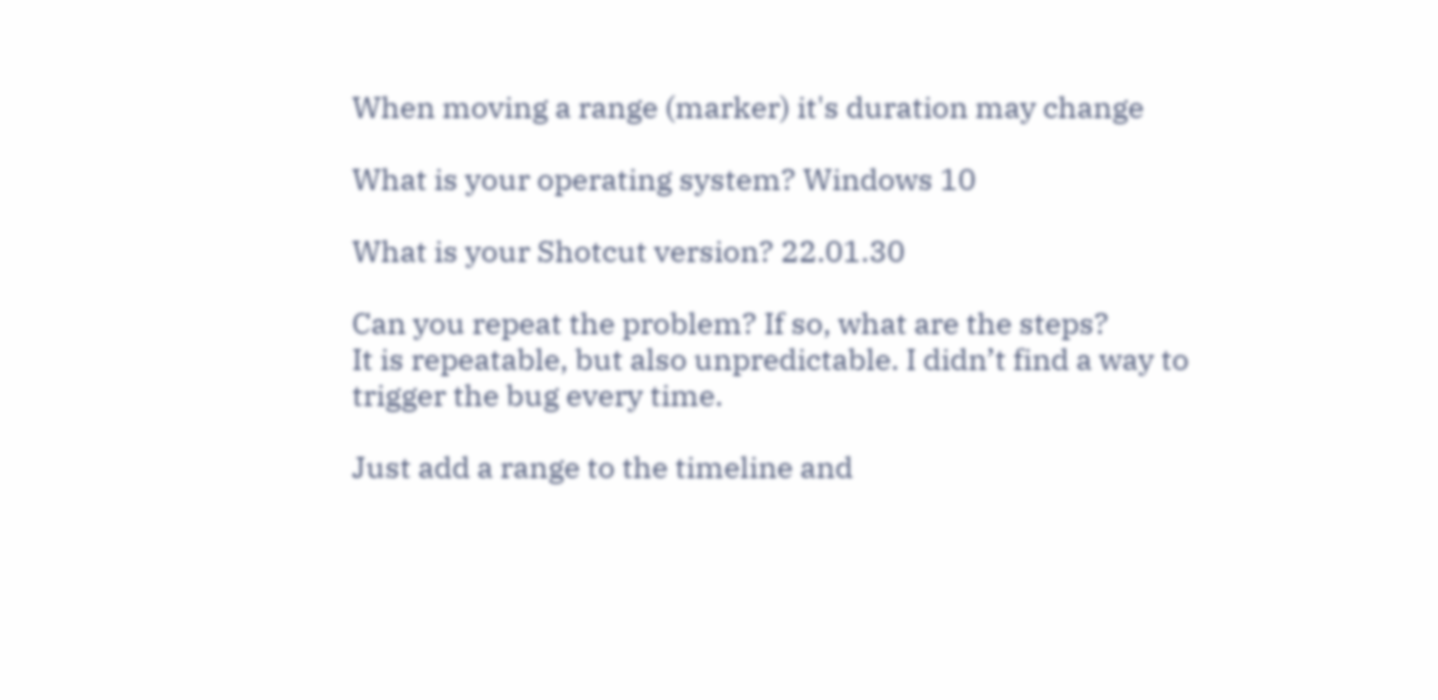When moving a range (marker) it's duration may change

What is your operating system? Windows 10

What is your Shotcut version? 22.01.30

Can you repeat the problem? If so, what are the steps?
It is repeatable, but also unpredictable. I didn’t find a way to trigger the bug every time.

Just add a range to the timeline and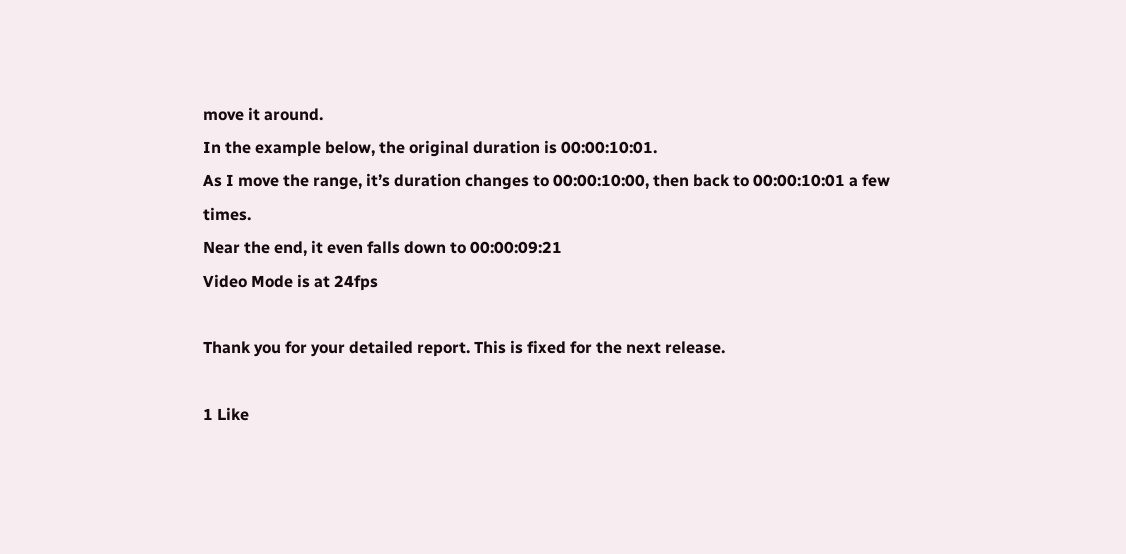move it around.
In the example below, the original duration is 00:00:10:01.
As I move the range, it’s duration changes to 00:00:10:00, then back to 00:00:10:01 a few times.
Near the end, it even falls down to 00:00:09:21
Video Mode is at 24fps

Thank you for your detailed report. This is fixed for the next release.

1 Like